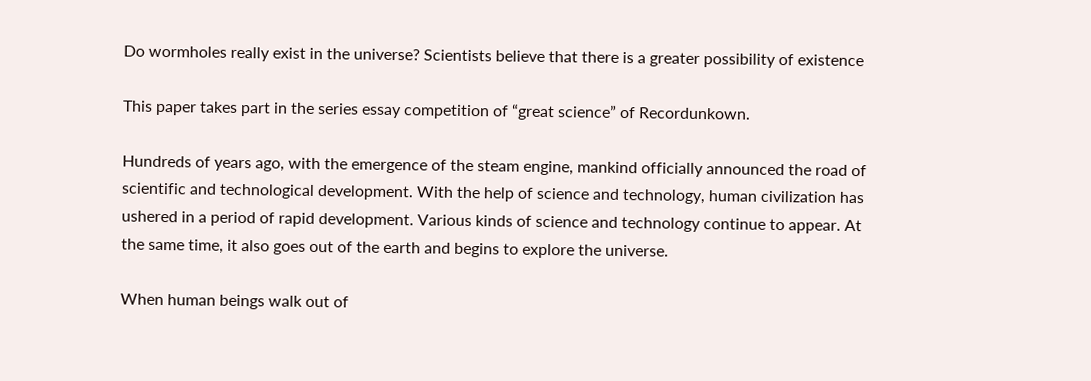Do wormholes really exist in the universe? Scientists believe that there is a greater possibility of existence

This paper takes part in the series essay competition of “great science” of Recordunkown.

Hundreds of years ago, with the emergence of the steam engine, mankind officially announced the road of scientific and technological development. With the help of science and technology, human civilization has ushered in a period of rapid development. Various kinds of science and technology continue to appear. At the same time, it also goes out of the earth and begins to explore the universe.

When human beings walk out of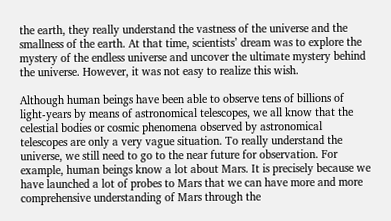the earth, they really understand the vastness of the universe and the smallness of the earth. At that time, scientists’ dream was to explore the mystery of the endless universe and uncover the ultimate mystery behind the universe. However, it was not easy to realize this wish.

Although human beings have been able to observe tens of billions of light-years by means of astronomical telescopes, we all know that the celestial bodies or cosmic phenomena observed by astronomical telescopes are only a very vague situation. To really understand the universe, we still need to go to the near future for observation. For example, human beings know a lot about Mars. It is precisely because we have launched a lot of probes to Mars that we can have more and more comprehensive understanding of Mars through the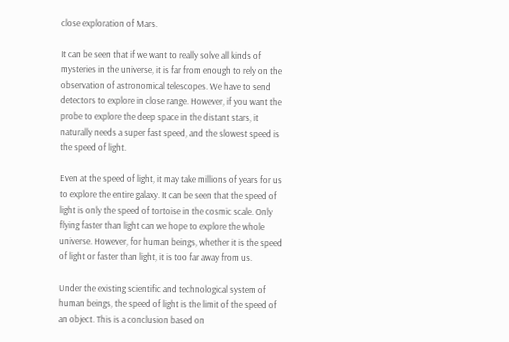close exploration of Mars.

It can be seen that if we want to really solve all kinds of mysteries in the universe, it is far from enough to rely on the observation of astronomical telescopes. We have to send detectors to explore in close range. However, if you want the probe to explore the deep space in the distant stars, it naturally needs a super fast speed, and the slowest speed is the speed of light.

Even at the speed of light, it may take millions of years for us to explore the entire galaxy. It can be seen that the speed of light is only the speed of tortoise in the cosmic scale. Only flying faster than light can we hope to explore the whole universe. However, for human beings, whether it is the speed of light or faster than light, it is too far away from us.

Under the existing scientific and technological system of human beings, the speed of light is the limit of the speed of an object. This is a conclusion based on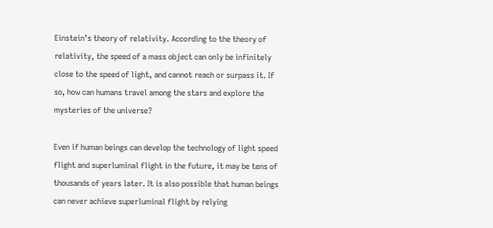Einstein’s theory of relativity. According to the theory of relativity, the speed of a mass object can only be infinitely close to the speed of light, and cannot reach or surpass it. If so, how can humans travel among the stars and explore the mysteries of the universe?

Even if human beings can develop the technology of light speed flight and superluminal flight in the future, it may be tens of thousands of years later. It is also possible that human beings can never achieve superluminal flight by relying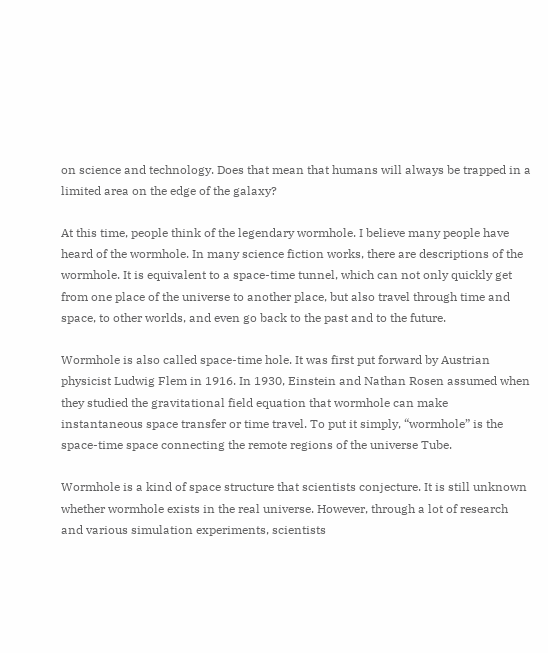on science and technology. Does that mean that humans will always be trapped in a limited area on the edge of the galaxy?

At this time, people think of the legendary wormhole. I believe many people have heard of the wormhole. In many science fiction works, there are descriptions of the wormhole. It is equivalent to a space-time tunnel, which can not only quickly get from one place of the universe to another place, but also travel through time and space, to other worlds, and even go back to the past and to the future.

Wormhole is also called space-time hole. It was first put forward by Austrian physicist Ludwig Flem in 1916. In 1930, Einstein and Nathan Rosen assumed when they studied the gravitational field equation that wormhole can make instantaneous space transfer or time travel. To put it simply, “wormhole” is the space-time space connecting the remote regions of the universe Tube.

Wormhole is a kind of space structure that scientists conjecture. It is still unknown whether wormhole exists in the real universe. However, through a lot of research and various simulation experiments, scientists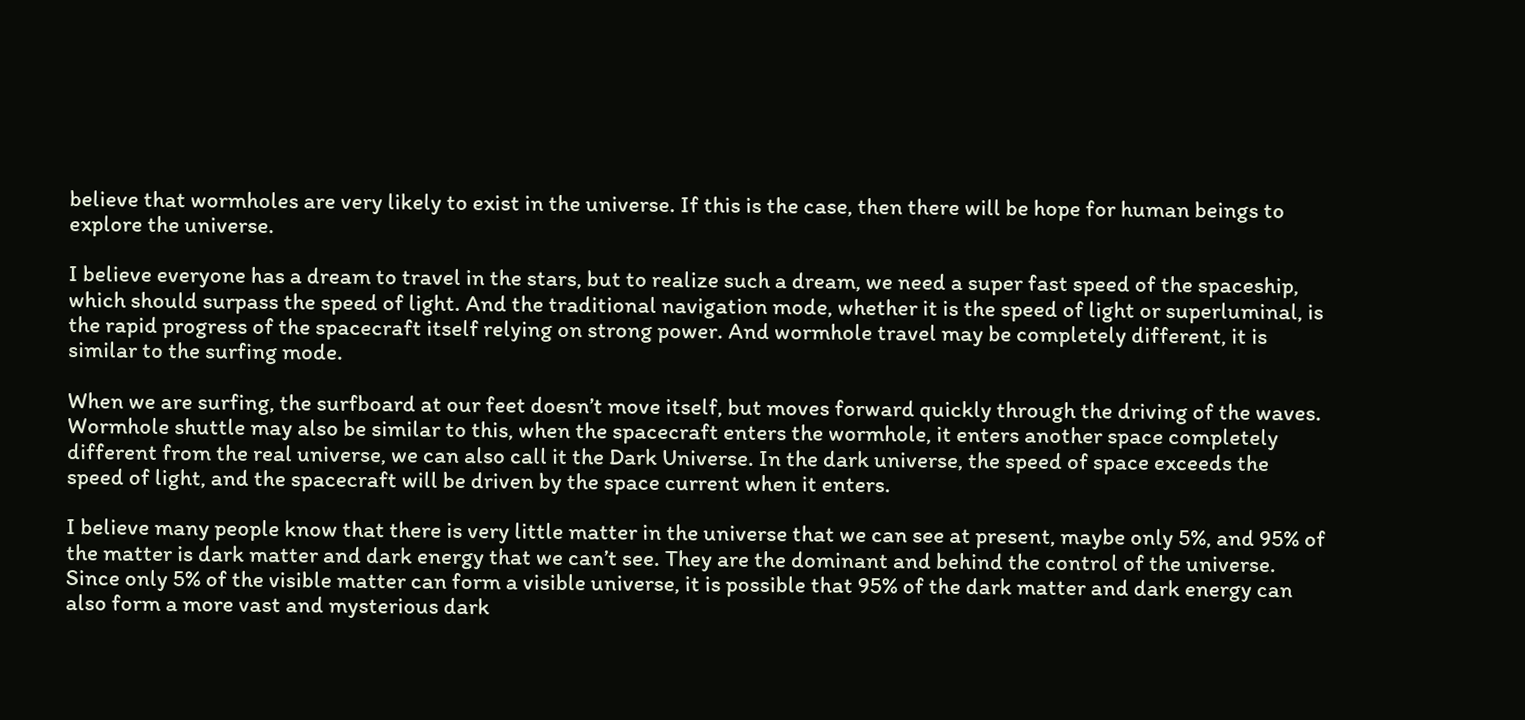believe that wormholes are very likely to exist in the universe. If this is the case, then there will be hope for human beings to explore the universe.

I believe everyone has a dream to travel in the stars, but to realize such a dream, we need a super fast speed of the spaceship, which should surpass the speed of light. And the traditional navigation mode, whether it is the speed of light or superluminal, is the rapid progress of the spacecraft itself relying on strong power. And wormhole travel may be completely different, it is similar to the surfing mode.

When we are surfing, the surfboard at our feet doesn’t move itself, but moves forward quickly through the driving of the waves. Wormhole shuttle may also be similar to this, when the spacecraft enters the wormhole, it enters another space completely different from the real universe, we can also call it the Dark Universe. In the dark universe, the speed of space exceeds the speed of light, and the spacecraft will be driven by the space current when it enters.

I believe many people know that there is very little matter in the universe that we can see at present, maybe only 5%, and 95% of the matter is dark matter and dark energy that we can’t see. They are the dominant and behind the control of the universe. Since only 5% of the visible matter can form a visible universe, it is possible that 95% of the dark matter and dark energy can also form a more vast and mysterious dark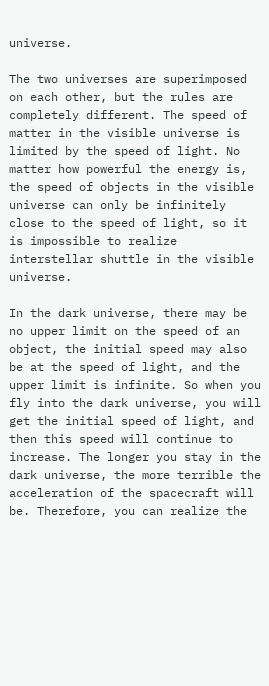universe.

The two universes are superimposed on each other, but the rules are completely different. The speed of matter in the visible universe is limited by the speed of light. No matter how powerful the energy is, the speed of objects in the visible universe can only be infinitely close to the speed of light, so it is impossible to realize interstellar shuttle in the visible universe.

In the dark universe, there may be no upper limit on the speed of an object, the initial speed may also be at the speed of light, and the upper limit is infinite. So when you fly into the dark universe, you will get the initial speed of light, and then this speed will continue to increase. The longer you stay in the dark universe, the more terrible the acceleration of the spacecraft will be. Therefore, you can realize the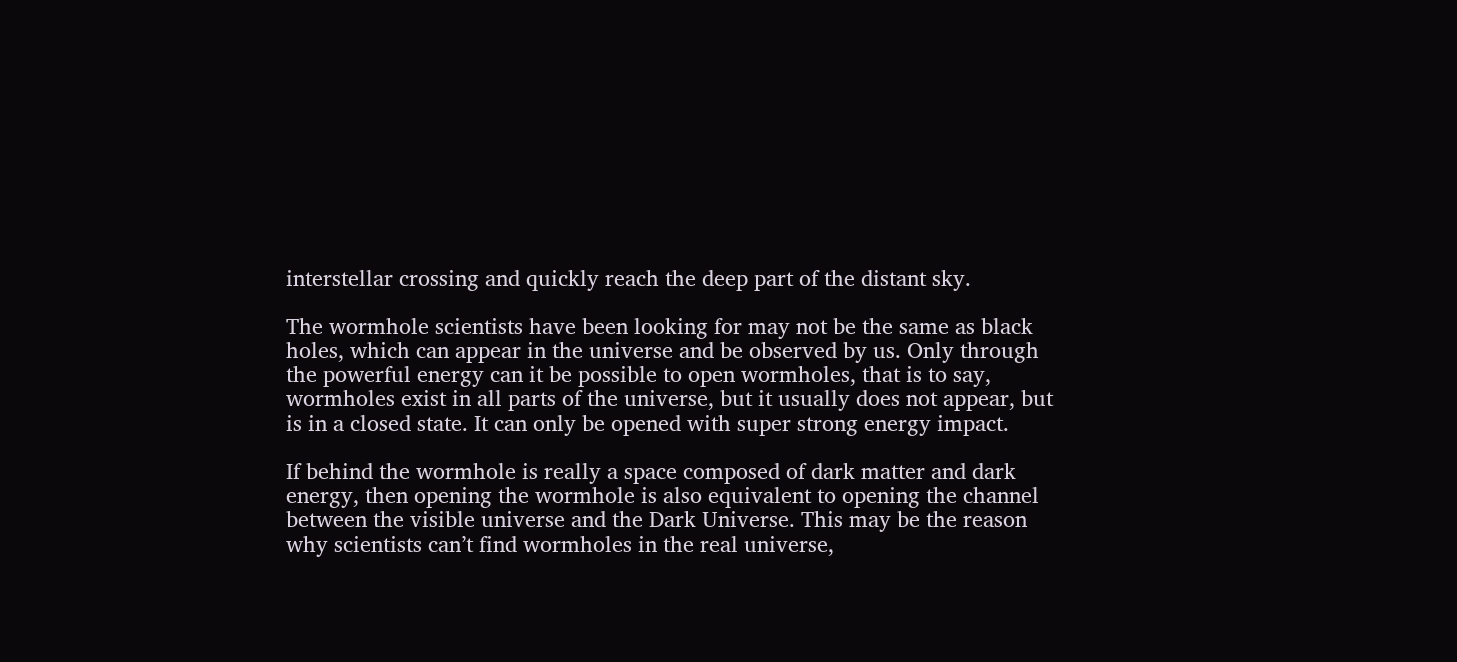interstellar crossing and quickly reach the deep part of the distant sky.

The wormhole scientists have been looking for may not be the same as black holes, which can appear in the universe and be observed by us. Only through the powerful energy can it be possible to open wormholes, that is to say, wormholes exist in all parts of the universe, but it usually does not appear, but is in a closed state. It can only be opened with super strong energy impact.

If behind the wormhole is really a space composed of dark matter and dark energy, then opening the wormhole is also equivalent to opening the channel between the visible universe and the Dark Universe. This may be the reason why scientists can’t find wormholes in the real universe,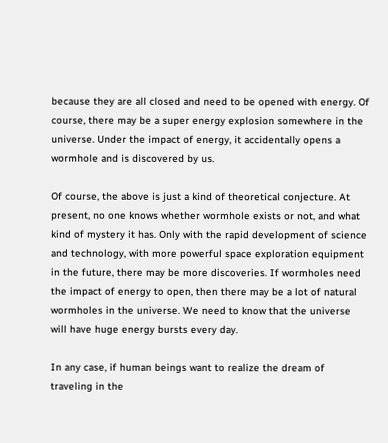because they are all closed and need to be opened with energy. Of course, there may be a super energy explosion somewhere in the universe. Under the impact of energy, it accidentally opens a wormhole and is discovered by us.

Of course, the above is just a kind of theoretical conjecture. At present, no one knows whether wormhole exists or not, and what kind of mystery it has. Only with the rapid development of science and technology, with more powerful space exploration equipment in the future, there may be more discoveries. If wormholes need the impact of energy to open, then there may be a lot of natural wormholes in the universe. We need to know that the universe will have huge energy bursts every day.

In any case, if human beings want to realize the dream of traveling in the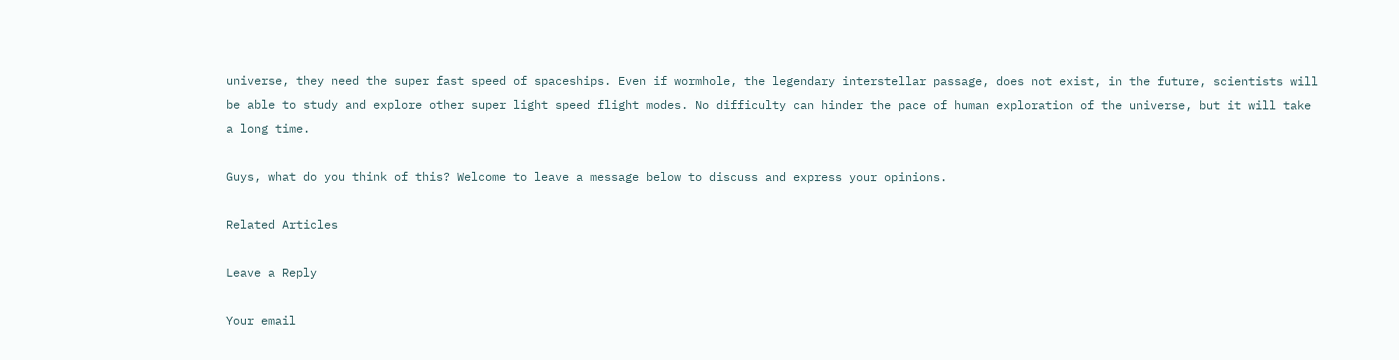universe, they need the super fast speed of spaceships. Even if wormhole, the legendary interstellar passage, does not exist, in the future, scientists will be able to study and explore other super light speed flight modes. No difficulty can hinder the pace of human exploration of the universe, but it will take a long time.

Guys, what do you think of this? Welcome to leave a message below to discuss and express your opinions.

Related Articles

Leave a Reply

Your email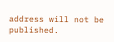address will not be published.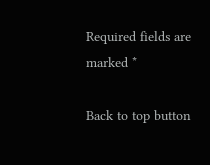Required fields are marked *

Back to top button